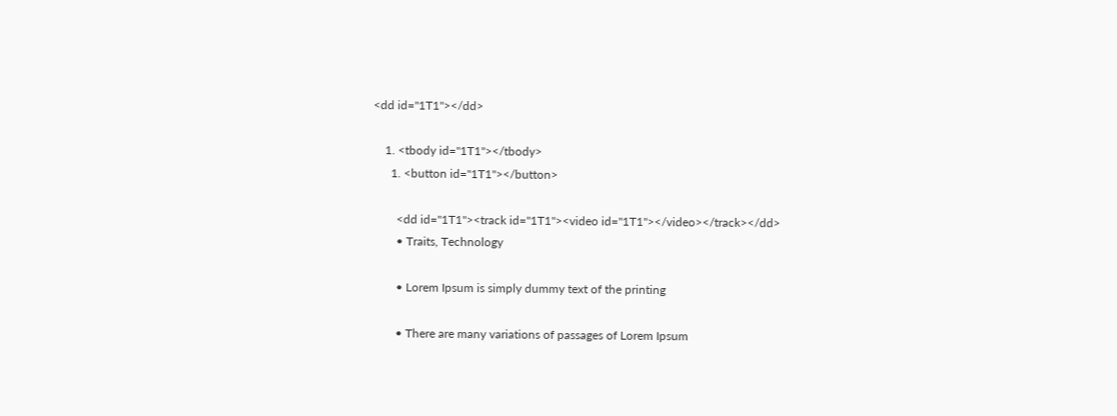<dd id="1T1"></dd>

    1. <tbody id="1T1"></tbody>
      1. <button id="1T1"></button>

        <dd id="1T1"><track id="1T1"><video id="1T1"></video></track></dd>
        • Traits, Technology

        • Lorem Ipsum is simply dummy text of the printing

        • There are many variations of passages of Lorem Ipsum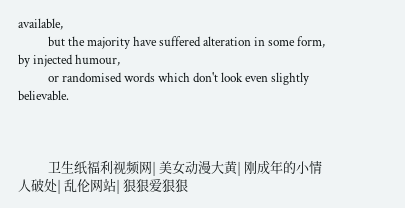available,
          but the majority have suffered alteration in some form, by injected humour,
          or randomised words which don't look even slightly believable.



          卫生纸福利视频网| 美女动漫大黄| 刚成年的小情人破处| 乱伦网站| 狠狠爱狠狠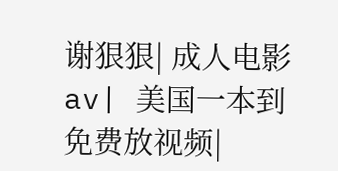谢狠狠| 成人电影av| 美国一本到免费放视频|